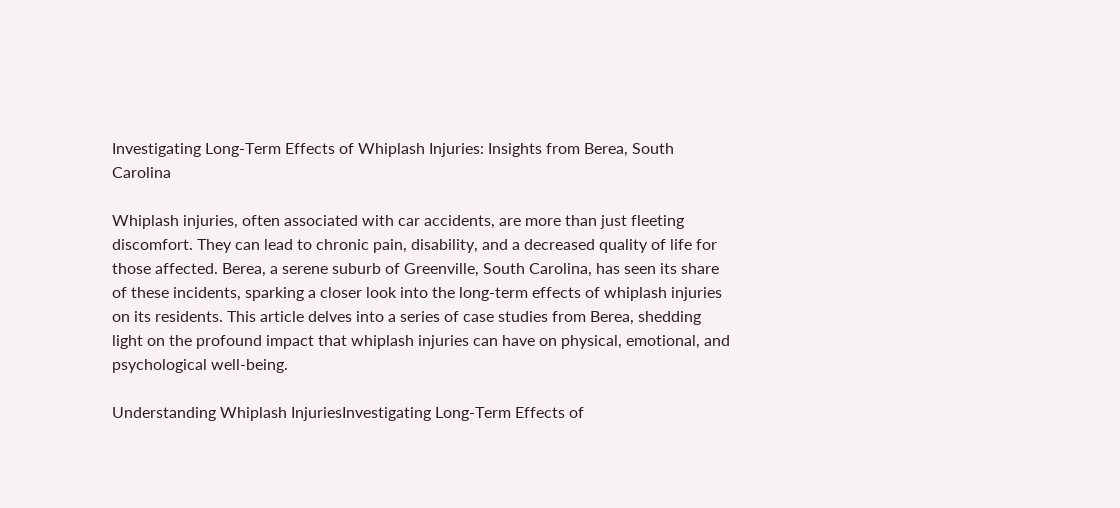Investigating Long-Term Effects of Whiplash Injuries: Insights from Berea, South Carolina

Whiplash injuries, often associated with car accidents, are more than just fleeting discomfort. They can lead to chronic pain, disability, and a decreased quality of life for those affected. Berea, a serene suburb of Greenville, South Carolina, has seen its share of these incidents, sparking a closer look into the long-term effects of whiplash injuries on its residents. This article delves into a series of case studies from Berea, shedding light on the profound impact that whiplash injuries can have on physical, emotional, and psychological well-being.

Understanding Whiplash InjuriesInvestigating Long-Term Effects of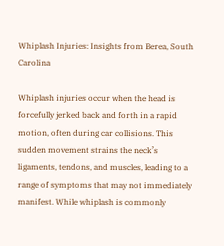Whiplash Injuries: Insights from Berea, South Carolina

Whiplash injuries occur when the head is forcefully jerked back and forth in a rapid motion, often during car collisions. This sudden movement strains the neck’s ligaments, tendons, and muscles, leading to a range of symptoms that may not immediately manifest. While whiplash is commonly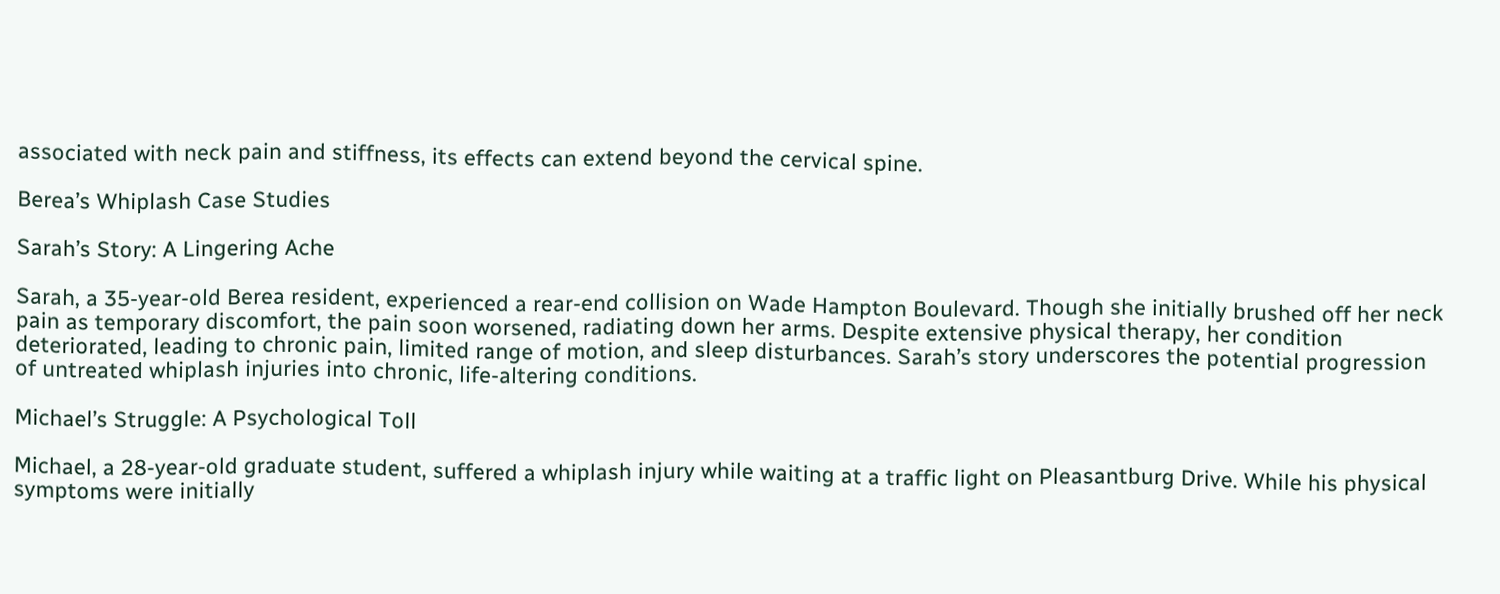associated with neck pain and stiffness, its effects can extend beyond the cervical spine.

Berea’s Whiplash Case Studies

Sarah’s Story: A Lingering Ache

Sarah, a 35-year-old Berea resident, experienced a rear-end collision on Wade Hampton Boulevard. Though she initially brushed off her neck pain as temporary discomfort, the pain soon worsened, radiating down her arms. Despite extensive physical therapy, her condition deteriorated, leading to chronic pain, limited range of motion, and sleep disturbances. Sarah’s story underscores the potential progression of untreated whiplash injuries into chronic, life-altering conditions.

Michael’s Struggle: A Psychological Toll

Michael, a 28-year-old graduate student, suffered a whiplash injury while waiting at a traffic light on Pleasantburg Drive. While his physical symptoms were initially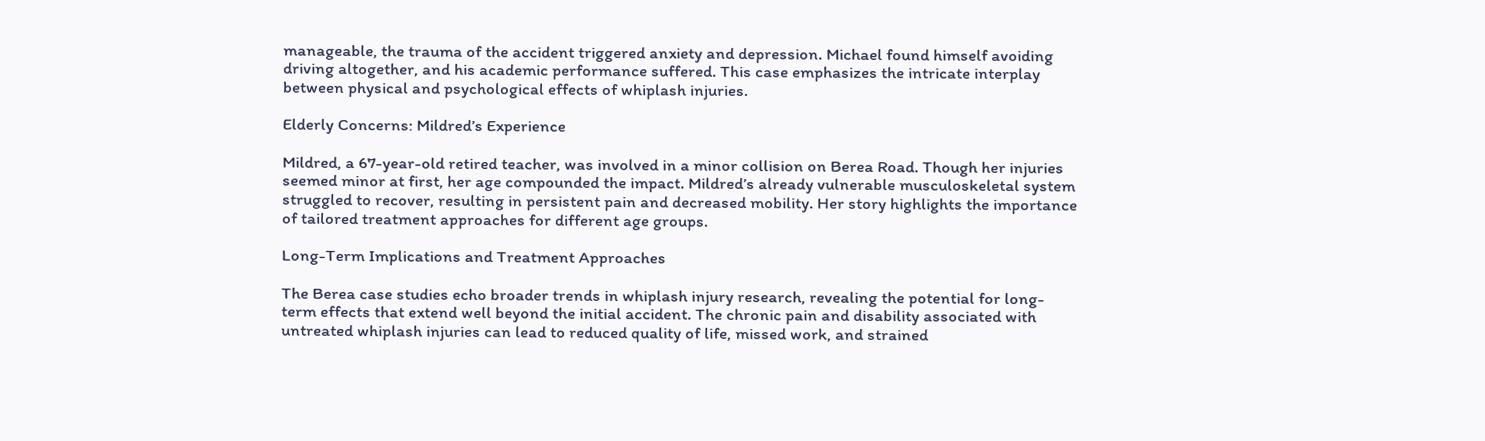manageable, the trauma of the accident triggered anxiety and depression. Michael found himself avoiding driving altogether, and his academic performance suffered. This case emphasizes the intricate interplay between physical and psychological effects of whiplash injuries.

Elderly Concerns: Mildred’s Experience

Mildred, a 67-year-old retired teacher, was involved in a minor collision on Berea Road. Though her injuries seemed minor at first, her age compounded the impact. Mildred’s already vulnerable musculoskeletal system struggled to recover, resulting in persistent pain and decreased mobility. Her story highlights the importance of tailored treatment approaches for different age groups.

Long-Term Implications and Treatment Approaches

The Berea case studies echo broader trends in whiplash injury research, revealing the potential for long-term effects that extend well beyond the initial accident. The chronic pain and disability associated with untreated whiplash injuries can lead to reduced quality of life, missed work, and strained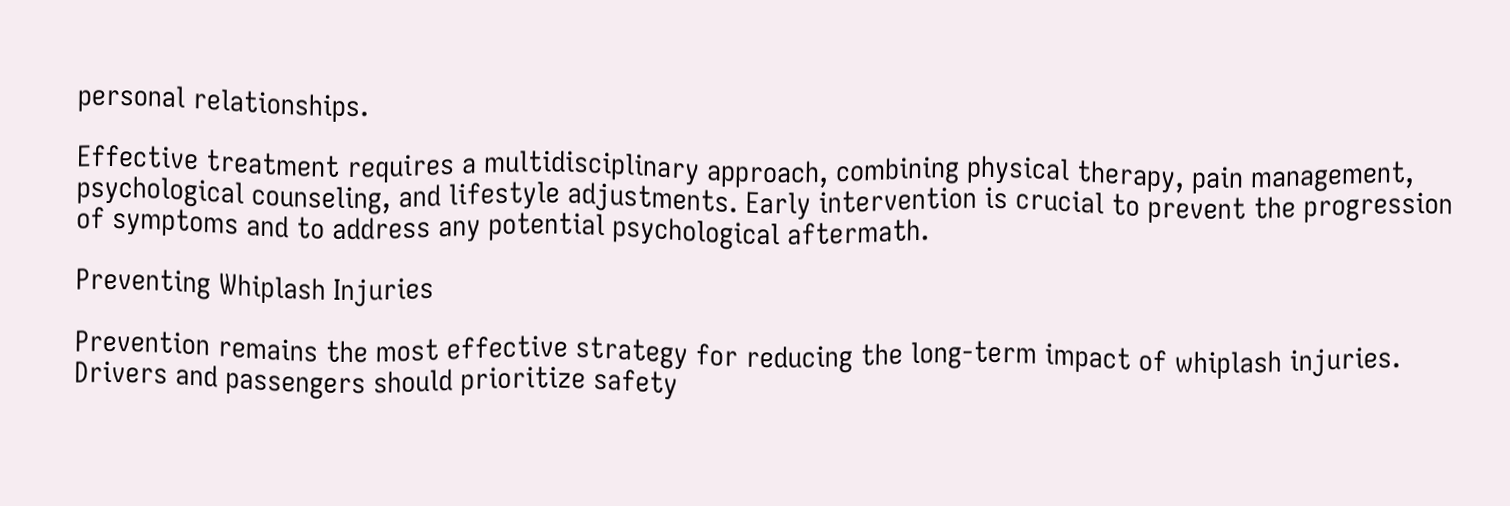personal relationships.

Effective treatment requires a multidisciplinary approach, combining physical therapy, pain management, psychological counseling, and lifestyle adjustments. Early intervention is crucial to prevent the progression of symptoms and to address any potential psychological aftermath.

Preventing Whiplash Injuries

Prevention remains the most effective strategy for reducing the long-term impact of whiplash injuries. Drivers and passengers should prioritize safety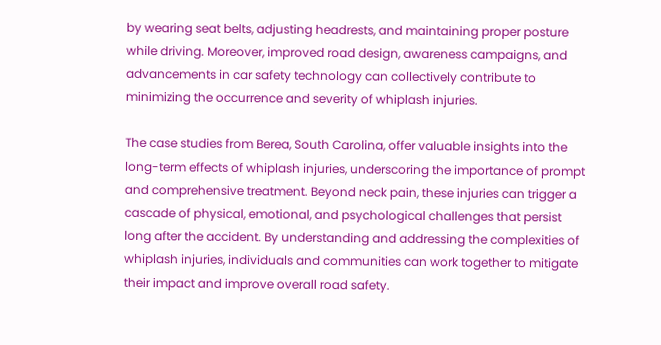by wearing seat belts, adjusting headrests, and maintaining proper posture while driving. Moreover, improved road design, awareness campaigns, and advancements in car safety technology can collectively contribute to minimizing the occurrence and severity of whiplash injuries.

The case studies from Berea, South Carolina, offer valuable insights into the long-term effects of whiplash injuries, underscoring the importance of prompt and comprehensive treatment. Beyond neck pain, these injuries can trigger a cascade of physical, emotional, and psychological challenges that persist long after the accident. By understanding and addressing the complexities of whiplash injuries, individuals and communities can work together to mitigate their impact and improve overall road safety.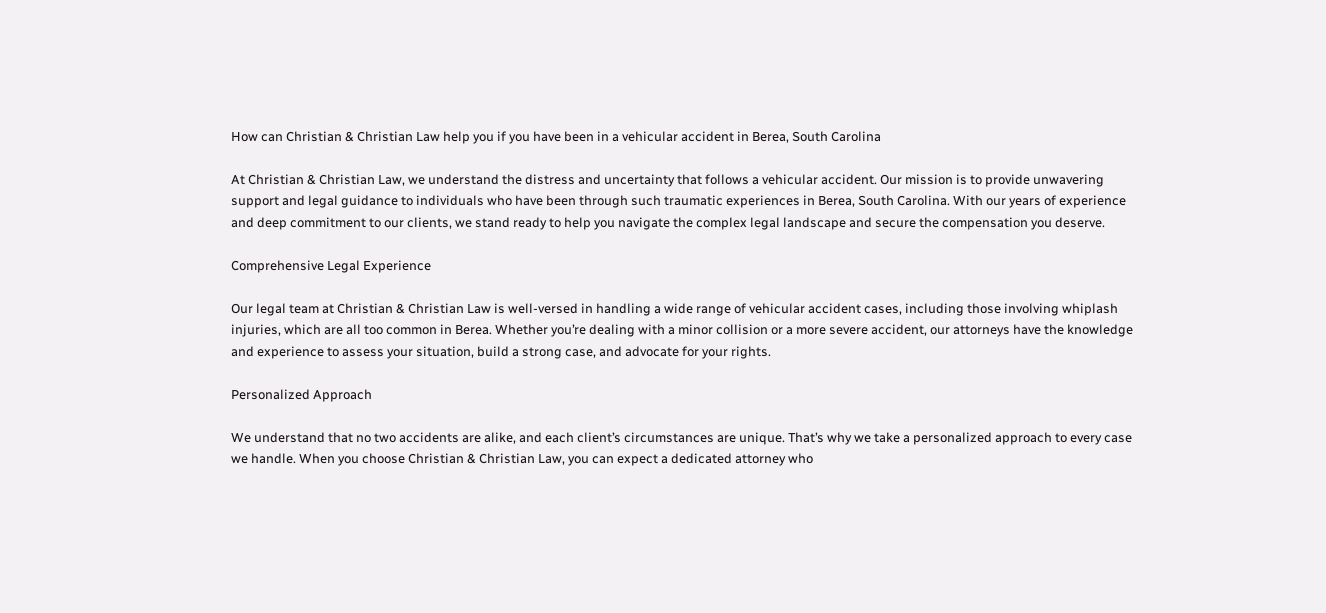How can Christian & Christian Law help you if you have been in a vehicular accident in Berea, South Carolina

At Christian & Christian Law, we understand the distress and uncertainty that follows a vehicular accident. Our mission is to provide unwavering support and legal guidance to individuals who have been through such traumatic experiences in Berea, South Carolina. With our years of experience and deep commitment to our clients, we stand ready to help you navigate the complex legal landscape and secure the compensation you deserve.

Comprehensive Legal Experience

Our legal team at Christian & Christian Law is well-versed in handling a wide range of vehicular accident cases, including those involving whiplash injuries, which are all too common in Berea. Whether you’re dealing with a minor collision or a more severe accident, our attorneys have the knowledge and experience to assess your situation, build a strong case, and advocate for your rights.

Personalized Approach

We understand that no two accidents are alike, and each client’s circumstances are unique. That’s why we take a personalized approach to every case we handle. When you choose Christian & Christian Law, you can expect a dedicated attorney who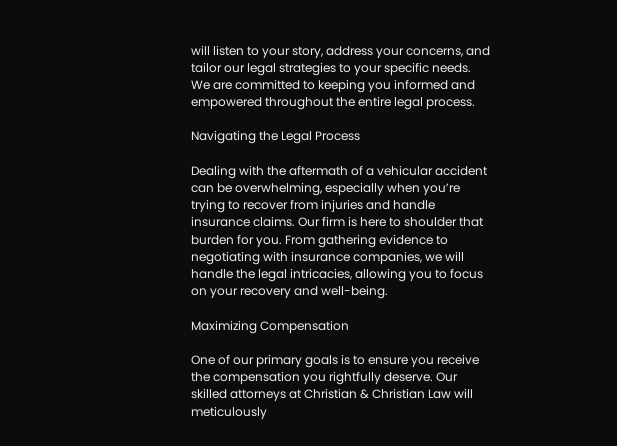will listen to your story, address your concerns, and tailor our legal strategies to your specific needs. We are committed to keeping you informed and empowered throughout the entire legal process.

Navigating the Legal Process

Dealing with the aftermath of a vehicular accident can be overwhelming, especially when you’re trying to recover from injuries and handle insurance claims. Our firm is here to shoulder that burden for you. From gathering evidence to negotiating with insurance companies, we will handle the legal intricacies, allowing you to focus on your recovery and well-being.

Maximizing Compensation

One of our primary goals is to ensure you receive the compensation you rightfully deserve. Our skilled attorneys at Christian & Christian Law will meticulously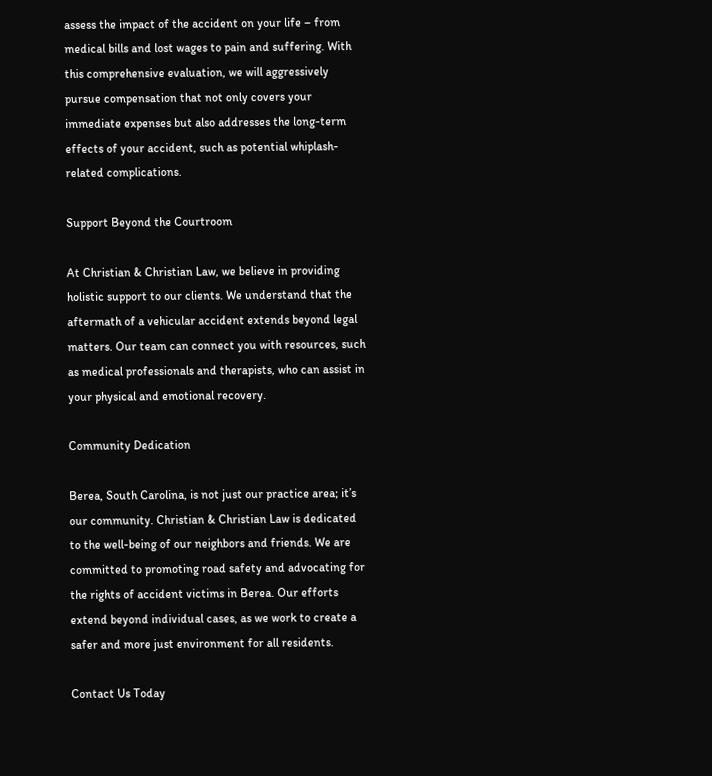assess the impact of the accident on your life – from medical bills and lost wages to pain and suffering. With this comprehensive evaluation, we will aggressively pursue compensation that not only covers your immediate expenses but also addresses the long-term effects of your accident, such as potential whiplash-related complications.

Support Beyond the Courtroom

At Christian & Christian Law, we believe in providing holistic support to our clients. We understand that the aftermath of a vehicular accident extends beyond legal matters. Our team can connect you with resources, such as medical professionals and therapists, who can assist in your physical and emotional recovery.

Community Dedication

Berea, South Carolina, is not just our practice area; it’s our community. Christian & Christian Law is dedicated to the well-being of our neighbors and friends. We are committed to promoting road safety and advocating for the rights of accident victims in Berea. Our efforts extend beyond individual cases, as we work to create a safer and more just environment for all residents.

Contact Us Today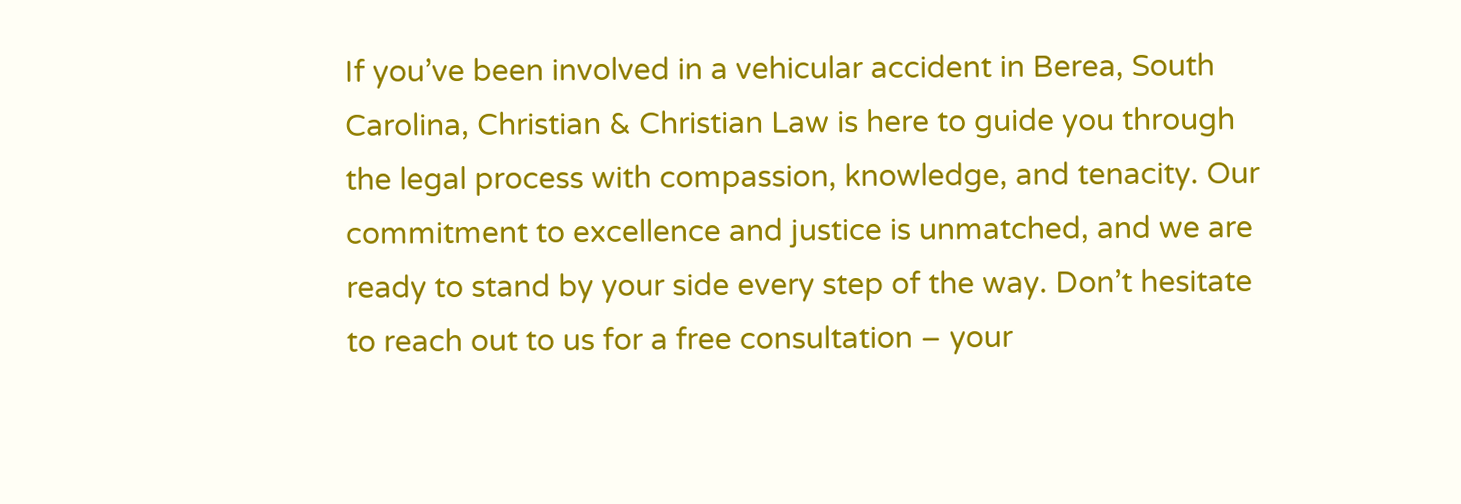If you’ve been involved in a vehicular accident in Berea, South Carolina, Christian & Christian Law is here to guide you through the legal process with compassion, knowledge, and tenacity. Our commitment to excellence and justice is unmatched, and we are ready to stand by your side every step of the way. Don’t hesitate to reach out to us for a free consultation – your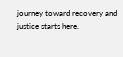journey toward recovery and justice starts here.